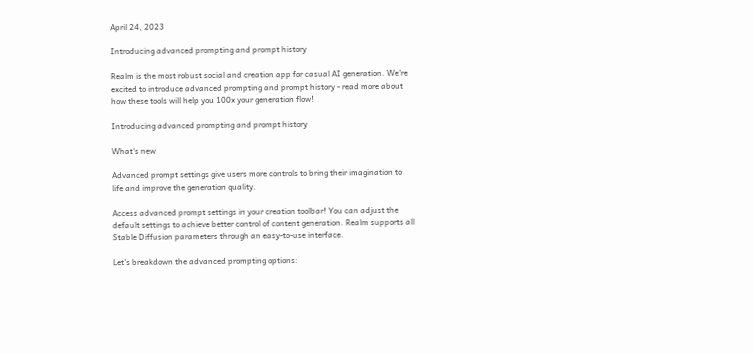April 24, 2023

Introducing advanced prompting and prompt history

Realm is the most robust social and creation app for casual AI generation. We're excited to introduce advanced prompting and prompt history - read more about how these tools will help you 100x your generation flow!

Introducing advanced prompting and prompt history

What's new

Advanced prompt settings give users more controls to bring their imagination to life and improve the generation quality.

Access advanced prompt settings in your creation toolbar! You can adjust the default settings to achieve better control of content generation. Realm supports all Stable Diffusion parameters through an easy-to-use interface.

Let’s breakdown the advanced prompting options: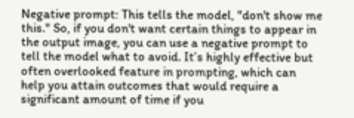Negative prompt: This tells the model, "don't show me this." So, if you don't want certain things to appear in the output image, you can use a negative prompt to tell the model what to avoid. It’s highly effective but often overlooked feature in prompting, which can help you attain outcomes that would require a significant amount of time if you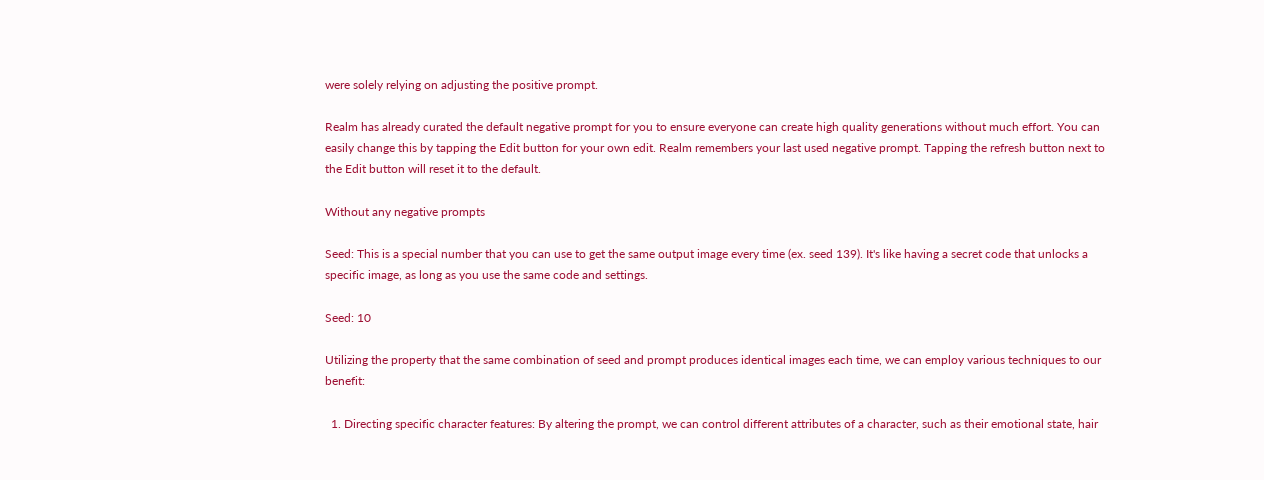were solely relying on adjusting the positive prompt.

Realm has already curated the default negative prompt for you to ensure everyone can create high quality generations without much effort. You can easily change this by tapping the Edit button for your own edit. Realm remembers your last used negative prompt. Tapping the refresh button next to the Edit button will reset it to the default.

Without any negative prompts

Seed: This is a special number that you can use to get the same output image every time (ex. seed 139). It's like having a secret code that unlocks a specific image, as long as you use the same code and settings.

Seed: 10

Utilizing the property that the same combination of seed and prompt produces identical images each time, we can employ various techniques to our benefit:

  1. Directing specific character features: By altering the prompt, we can control different attributes of a character, such as their emotional state, hair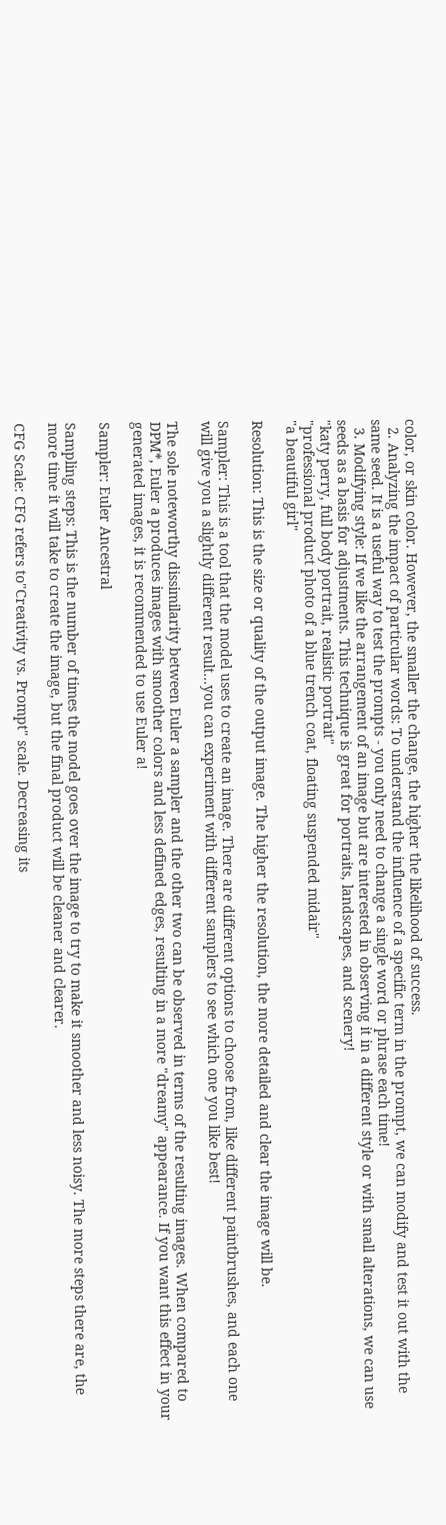color, or skin color. However, the smaller the change, the higher the likelihood of success.
  2. Analyzing the impact of particular words: To understand the influence of a specific term in the prompt, we can modify and test it out with the same seed. It is a useful way to test the prompts - you only need to change a single word or phrase each time!
  3. Modifying style: If we like the arrangement of an image but are interested in observing it in a different style or with small alterations, we can use seeds as a basis for adjustments. This technique is great for portraits, landscapes, and scenery!
"katy perry, full body portrait, realistic portrait"
"professional product photo of a blue trench coat, floating suspended midair"
"a beautiful girl"

Resolution: This is the size or quality of the output image. The higher the resolution, the more detailed and clear the image will be.

Sampler: This is a tool that the model uses to create an image. There are different options to choose from, like different paintbrushes, and each one will give you a slightly different result...you can experiment with different samplers to see which one you like best!

The sole noteworthy dissimilarity between Euler a sampler and the other two can be observed in terms of the resulting images. When compared to DPM*, Euler a produces images with smoother colors and less defined edges, resulting in a more "dreamy" appearance. If you want this effect in your generated images, it is recommended to use Euler a!

Sampler: Euler Ancestral

Sampling steps: This is the number of times the model goes over the image to try to make it smoother and less noisy. The more steps there are, the more time it will take to create the image, but the final product will be cleaner and clearer.

CFG Scale: CFG refers to"Creativity vs. Prompt" scale. Decreasing its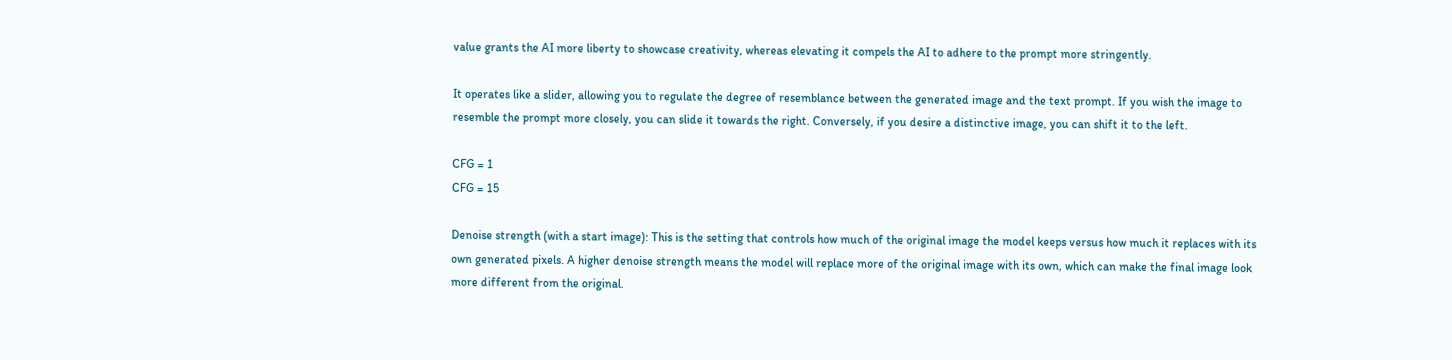value grants the AI more liberty to showcase creativity, whereas elevating it compels the AI to adhere to the prompt more stringently.

It operates like a slider, allowing you to regulate the degree of resemblance between the generated image and the text prompt. If you wish the image to resemble the prompt more closely, you can slide it towards the right. Conversely, if you desire a distinctive image, you can shift it to the left.

CFG = 1
CFG = 15

Denoise strength (with a start image): This is the setting that controls how much of the original image the model keeps versus how much it replaces with its own generated pixels. A higher denoise strength means the model will replace more of the original image with its own, which can make the final image look more different from the original.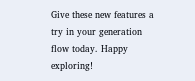Give these new features a try in your generation flow today. Happy exploring!